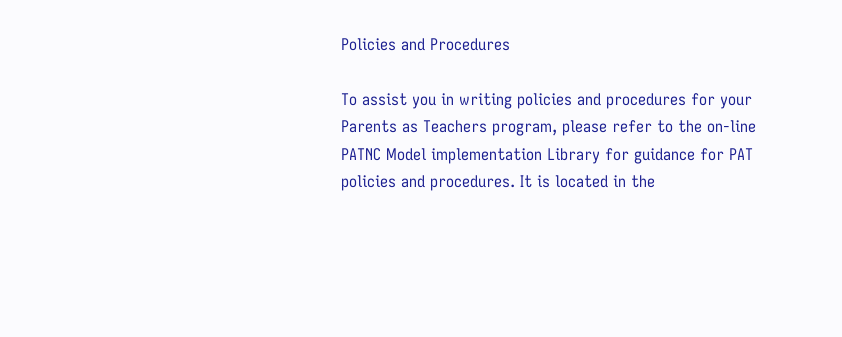Policies and Procedures

To assist you in writing policies and procedures for your Parents as Teachers program, please refer to the on-line PATNC Model implementation Library for guidance for PAT policies and procedures. It is located in the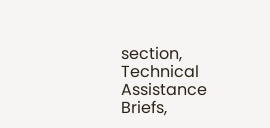section, Technical Assistance Briefs,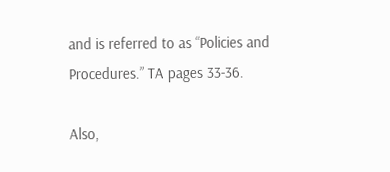and is referred to as “Policies and Procedures.” TA pages 33-36.

Also,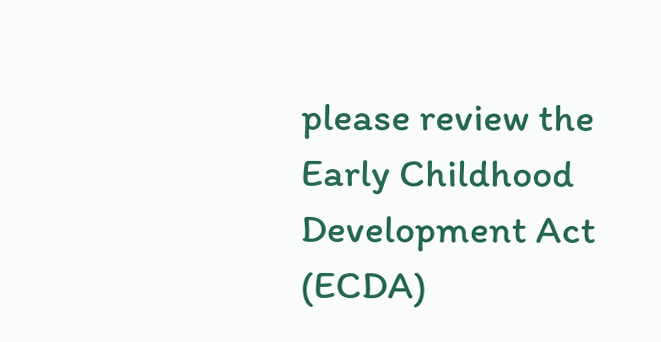please review the Early Childhood Development Act (ECDA)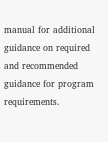manual for additional guidance on required and recommended guidance for program requirements.